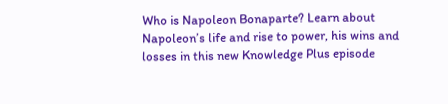Who is Napoleon Bonaparte? Learn about Napoleon’s life and rise to power, his wins and losses in this new Knowledge Plus episode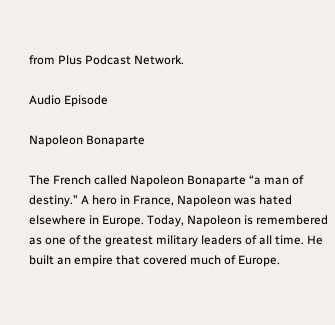from Plus Podcast Network.

Audio Episode

Napoleon Bonaparte

The French called Napoleon Bonaparte “a man of destiny.” A hero in France, Napoleon was hated elsewhere in Europe. Today, Napoleon is remembered as one of the greatest military leaders of all time. He built an empire that covered much of Europe.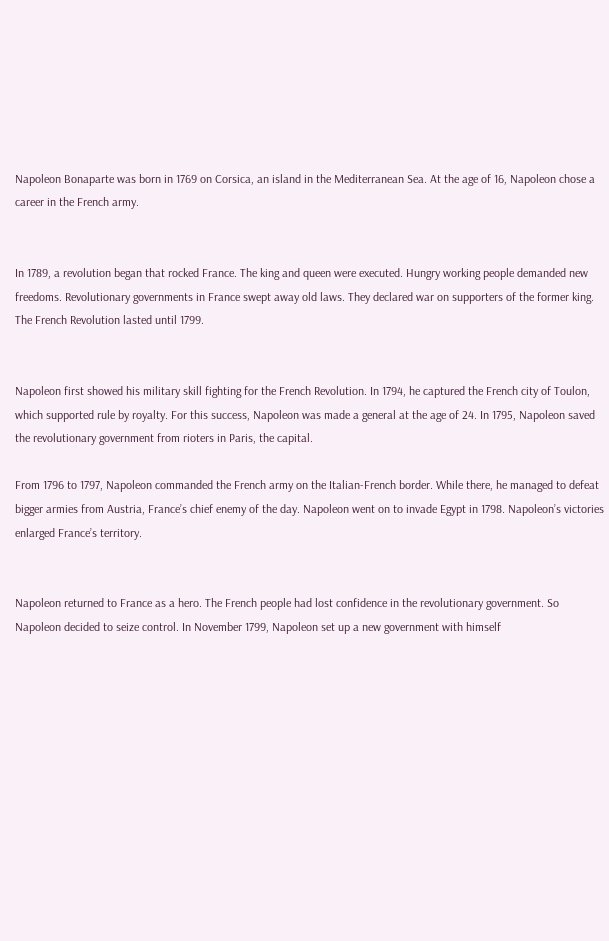Napoleon Bonaparte was born in 1769 on Corsica, an island in the Mediterranean Sea. At the age of 16, Napoleon chose a career in the French army.


In 1789, a revolution began that rocked France. The king and queen were executed. Hungry working people demanded new freedoms. Revolutionary governments in France swept away old laws. They declared war on supporters of the former king. The French Revolution lasted until 1799.


Napoleon first showed his military skill fighting for the French Revolution. In 1794, he captured the French city of Toulon, which supported rule by royalty. For this success, Napoleon was made a general at the age of 24. In 1795, Napoleon saved the revolutionary government from rioters in Paris, the capital.

From 1796 to 1797, Napoleon commanded the French army on the Italian-French border. While there, he managed to defeat bigger armies from Austria, France’s chief enemy of the day. Napoleon went on to invade Egypt in 1798. Napoleon’s victories enlarged France’s territory.


Napoleon returned to France as a hero. The French people had lost confidence in the revolutionary government. So Napoleon decided to seize control. In November 1799, Napoleon set up a new government with himself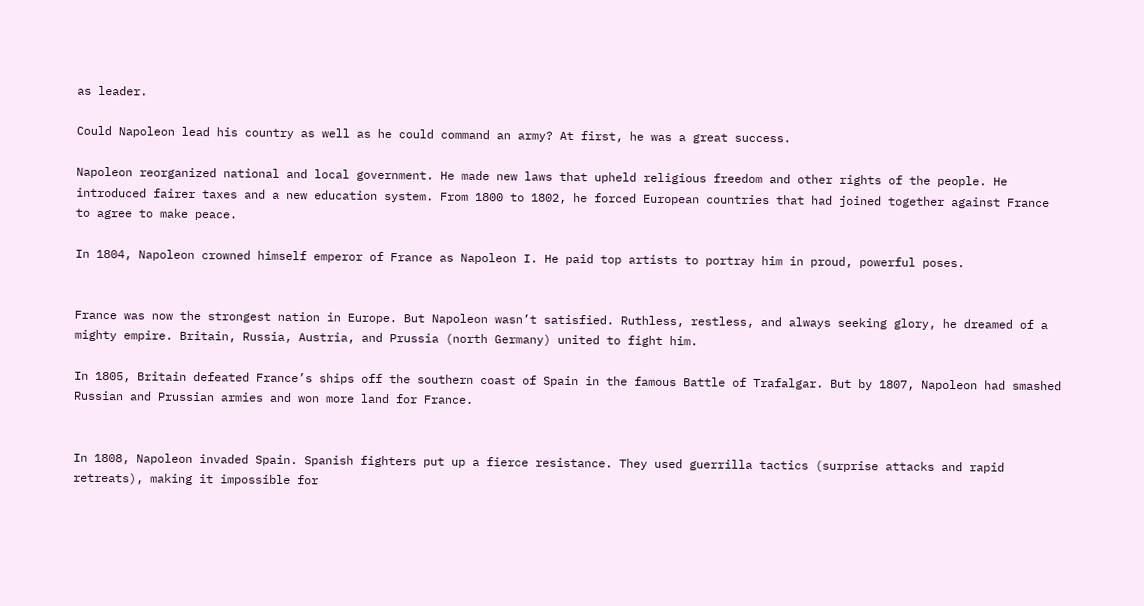as leader.

Could Napoleon lead his country as well as he could command an army? At first, he was a great success.

Napoleon reorganized national and local government. He made new laws that upheld religious freedom and other rights of the people. He introduced fairer taxes and a new education system. From 1800 to 1802, he forced European countries that had joined together against France to agree to make peace.

In 1804, Napoleon crowned himself emperor of France as Napoleon I. He paid top artists to portray him in proud, powerful poses.


France was now the strongest nation in Europe. But Napoleon wasn’t satisfied. Ruthless, restless, and always seeking glory, he dreamed of a mighty empire. Britain, Russia, Austria, and Prussia (north Germany) united to fight him.

In 1805, Britain defeated France’s ships off the southern coast of Spain in the famous Battle of Trafalgar. But by 1807, Napoleon had smashed Russian and Prussian armies and won more land for France.


In 1808, Napoleon invaded Spain. Spanish fighters put up a fierce resistance. They used guerrilla tactics (surprise attacks and rapid retreats), making it impossible for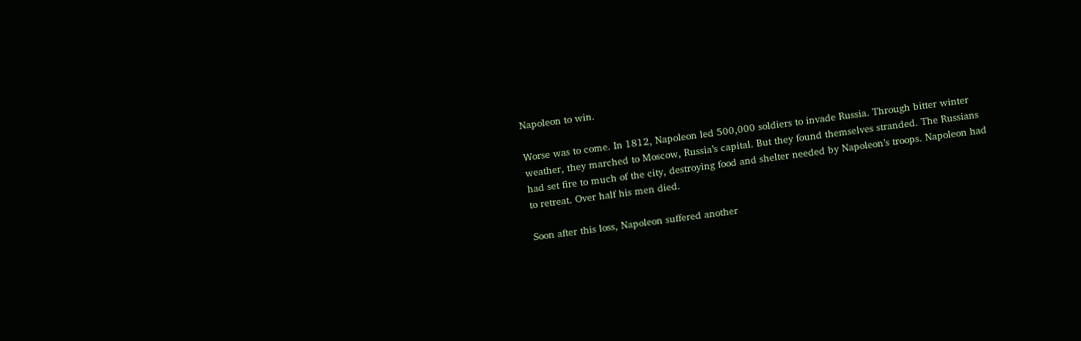Napoleon to win.

Worse was to come. In 1812, Napoleon led 500,000 soldiers to invade Russia. Through bitter winter weather, they marched to Moscow, Russia’s capital. But they found themselves stranded. The Russians had set fire to much of the city, destroying food and shelter needed by Napoleon’s troops. Napoleon had to retreat. Over half his men died.

Soon after this loss, Napoleon suffered another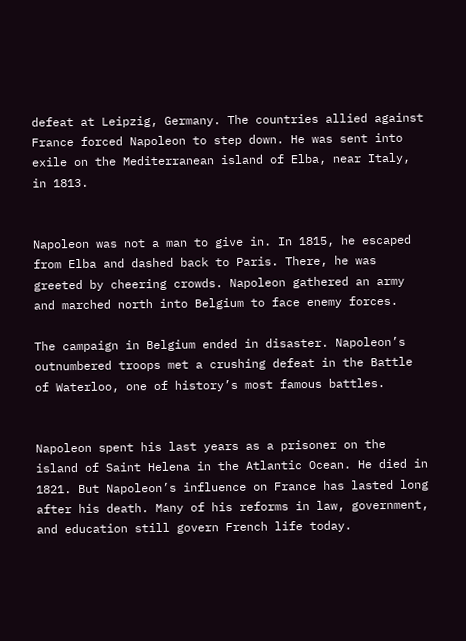defeat at Leipzig, Germany. The countries allied against France forced Napoleon to step down. He was sent into exile on the Mediterranean island of Elba, near Italy, in 1813.


Napoleon was not a man to give in. In 1815, he escaped from Elba and dashed back to Paris. There, he was greeted by cheering crowds. Napoleon gathered an army and marched north into Belgium to face enemy forces.

The campaign in Belgium ended in disaster. Napoleon’s outnumbered troops met a crushing defeat in the Battle of Waterloo, one of history’s most famous battles.


Napoleon spent his last years as a prisoner on the island of Saint Helena in the Atlantic Ocean. He died in 1821. But Napoleon’s influence on France has lasted long after his death. Many of his reforms in law, government, and education still govern French life today.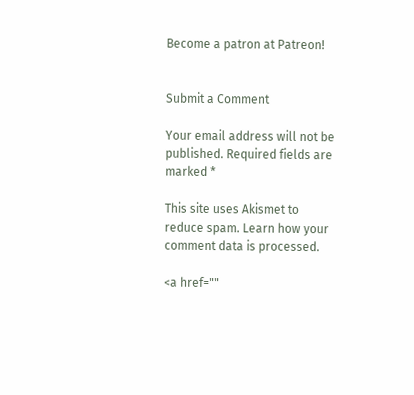Become a patron at Patreon!


Submit a Comment

Your email address will not be published. Required fields are marked *

This site uses Akismet to reduce spam. Learn how your comment data is processed.

<a href=""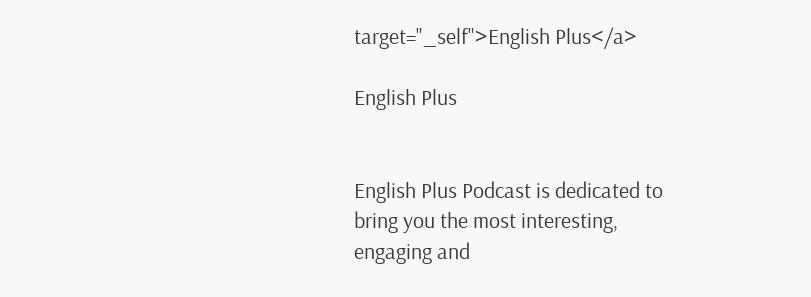target="_self">English Plus</a>

English Plus


English Plus Podcast is dedicated to bring you the most interesting, engaging and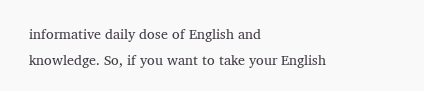informative daily dose of English and knowledge. So, if you want to take your English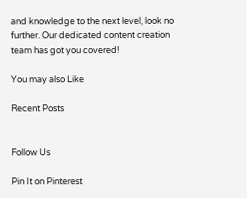and knowledge to the next level, look no further. Our dedicated content creation team has got you covered!

You may also Like

Recent Posts


Follow Us

Pin It on Pinterest